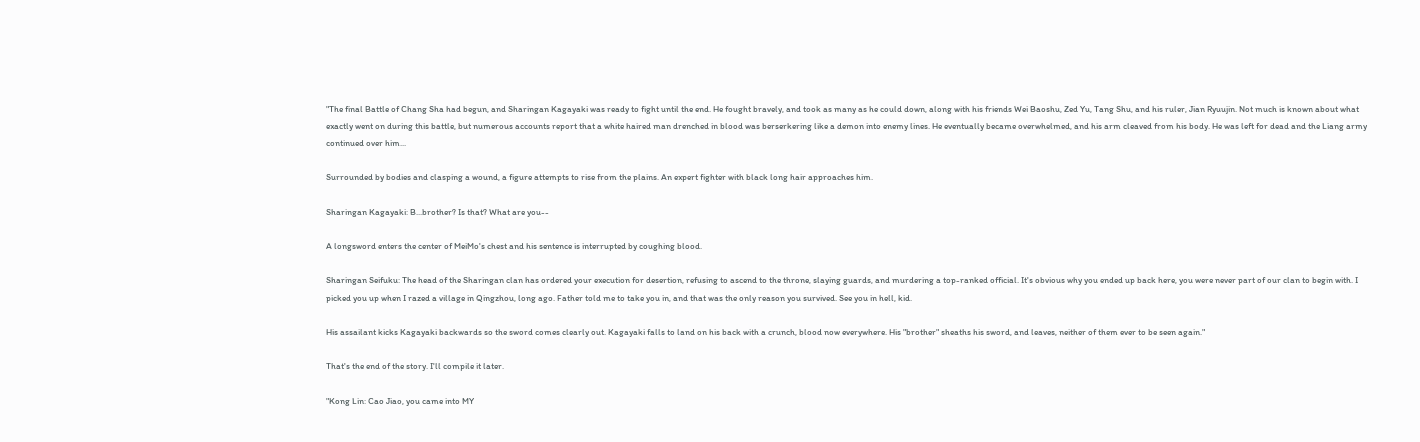"The final Battle of Chang Sha had begun, and Sharingan Kagayaki was ready to fight until the end. He fought bravely, and took as many as he could down, along with his friends Wei Baoshu, Zed Yu, Tang Shu, and his ruler, Jian Ryuujin. Not much is known about what exactly went on during this battle, but numerous accounts report that a white haired man drenched in blood was berserkering like a demon into enemy lines. He eventually became overwhelmed, and his arm cleaved from his body. He was left for dead and the Liang army continued over him...

Surrounded by bodies and clasping a wound, a figure attempts to rise from the plains. An expert fighter with black long hair approaches him.

Sharingan Kagayaki: B...brother? Is that? What are you--

A longsword enters the center of MeiMo's chest and his sentence is interrupted by coughing blood.

Sharingan Seifuku: The head of the Sharingan clan has ordered your execution for desertion, refusing to ascend to the throne, slaying guards, and murdering a top-ranked official. It's obvious why you ended up back here, you were never part of our clan to begin with. I picked you up when I razed a village in Qingzhou, long ago. Father told me to take you in, and that was the only reason you survived. See you in hell, kid.

His assailant kicks Kagayaki backwards so the sword comes clearly out. Kagayaki falls to land on his back with a crunch, blood now everywhere. His "brother" sheaths his sword, and leaves, neither of them ever to be seen again."

That's the end of the story. I'll compile it later.

"Kong Lin: Cao Jiao, you came into MY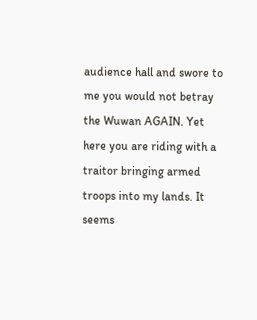audience hall and swore to me you would not betray the Wuwan AGAIN. Yet here you are riding with a traitor bringing armed troops into my lands. It seems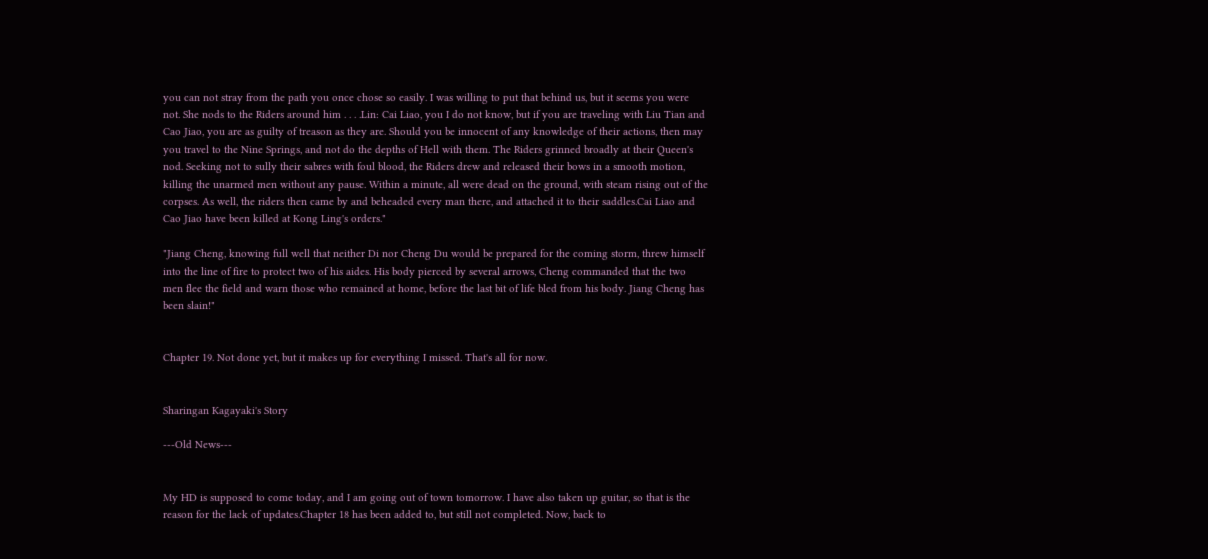you can not stray from the path you once chose so easily. I was willing to put that behind us, but it seems you were not. She nods to the Riders around him . . . .Lin: Cai Liao, you I do not know, but if you are traveling with Liu Tian and Cao Jiao, you are as guilty of treason as they are. Should you be innocent of any knowledge of their actions, then may you travel to the Nine Springs, and not do the depths of Hell with them. The Riders grinned broadly at their Queen's nod. Seeking not to sully their sabres with foul blood, the Riders drew and released their bows in a smooth motion, killing the unarmed men without any pause. Within a minute, all were dead on the ground, with steam rising out of the corpses. As well, the riders then came by and beheaded every man there, and attached it to their saddles.Cai Liao and Cao Jiao have been killed at Kong Ling's orders."

"Jiang Cheng, knowing full well that neither Di nor Cheng Du would be prepared for the coming storm, threw himself into the line of fire to protect two of his aides. His body pierced by several arrows, Cheng commanded that the two men flee the field and warn those who remained at home, before the last bit of life bled from his body. Jiang Cheng has been slain!"


Chapter 19. Not done yet, but it makes up for everything I missed. That's all for now.


Sharingan Kagayaki's Story

---Old News---


My HD is supposed to come today, and I am going out of town tomorrow. I have also taken up guitar, so that is the reason for the lack of updates.Chapter 18 has been added to, but still not completed. Now, back to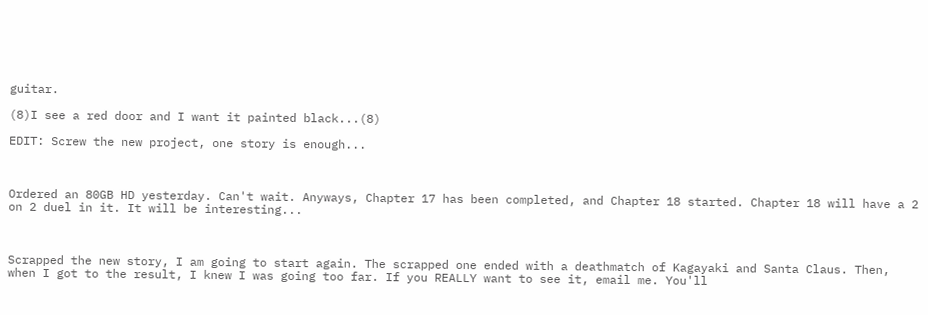guitar.

(8)I see a red door and I want it painted black...(8)

EDIT: Screw the new project, one story is enough...



Ordered an 80GB HD yesterday. Can't wait. Anyways, Chapter 17 has been completed, and Chapter 18 started. Chapter 18 will have a 2 on 2 duel in it. It will be interesting...



Scrapped the new story, I am going to start again. The scrapped one ended with a deathmatch of Kagayaki and Santa Claus. Then, when I got to the result, I knew I was going too far. If you REALLY want to see it, email me. You'll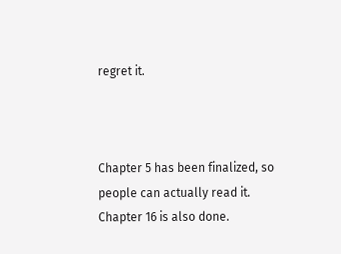regret it.



Chapter 5 has been finalized, so people can actually read it. Chapter 16 is also done.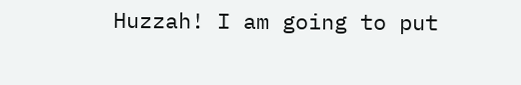Huzzah! I am going to put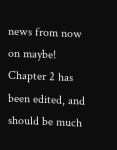news from now on maybe! Chapter 2 has been edited, and should be much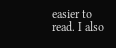easier to read. I also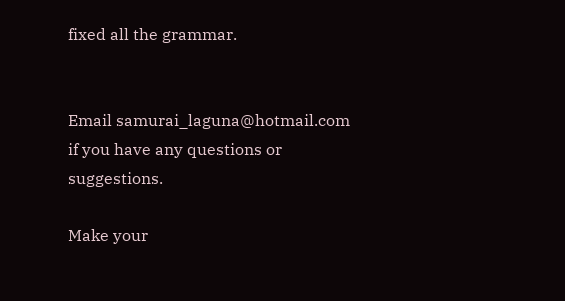fixed all the grammar.


Email samurai_laguna@hotmail.com if you have any questions or suggestions.

Make your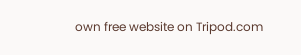own free website on Tripod.com